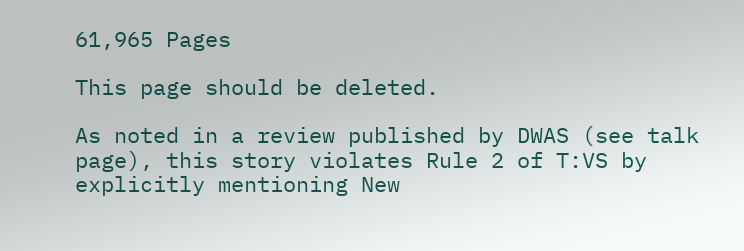61,965 Pages

This page should be deleted.

As noted in a review published by DWAS (see talk page), this story violates Rule 2 of T:VS by explicitly mentioning New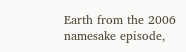Earth from the 2006 namesake episode,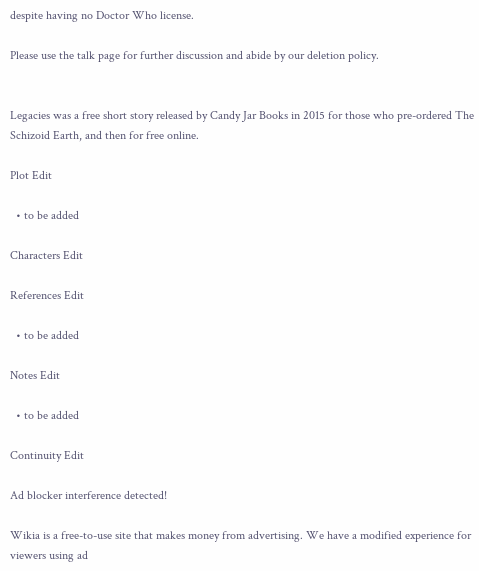despite having no Doctor Who license.

Please use the talk page for further discussion and abide by our deletion policy.


Legacies was a free short story released by Candy Jar Books in 2015 for those who pre-ordered The Schizoid Earth, and then for free online.

Plot Edit

  • to be added

Characters Edit

References Edit

  • to be added

Notes Edit

  • to be added

Continuity Edit

Ad blocker interference detected!

Wikia is a free-to-use site that makes money from advertising. We have a modified experience for viewers using ad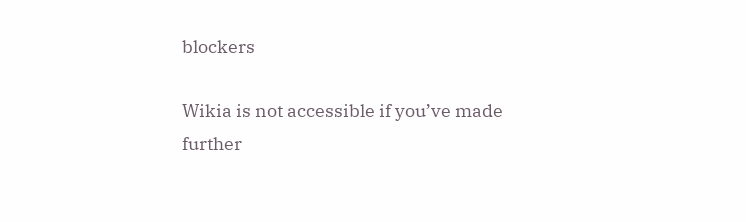blockers

Wikia is not accessible if you’ve made further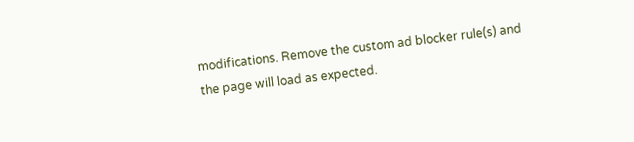modifications. Remove the custom ad blocker rule(s) and the page will load as expected.